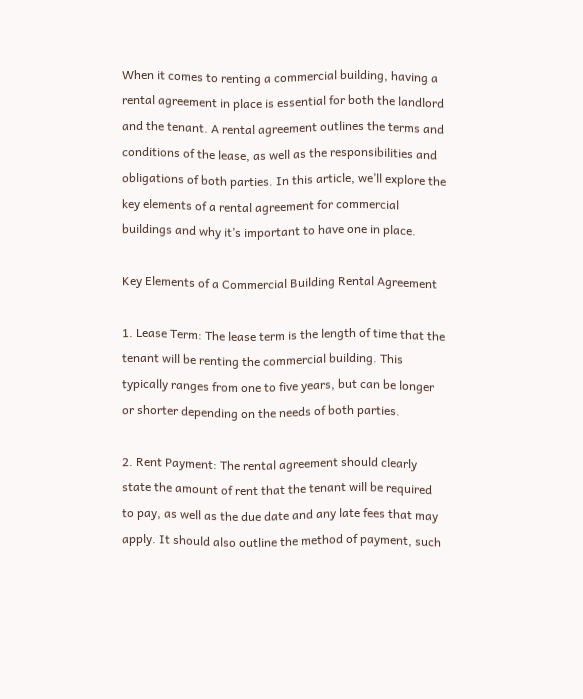When it comes to renting a commercial building, having a rental agreement in place is essential for both the landlord and the tenant. A rental agreement outlines the terms and conditions of the lease, as well as the responsibilities and obligations of both parties. In this article, we’ll explore the key elements of a rental agreement for commercial buildings and why it’s important to have one in place.

Key Elements of a Commercial Building Rental Agreement

1. Lease Term: The lease term is the length of time that the tenant will be renting the commercial building. This typically ranges from one to five years, but can be longer or shorter depending on the needs of both parties.

2. Rent Payment: The rental agreement should clearly state the amount of rent that the tenant will be required to pay, as well as the due date and any late fees that may apply. It should also outline the method of payment, such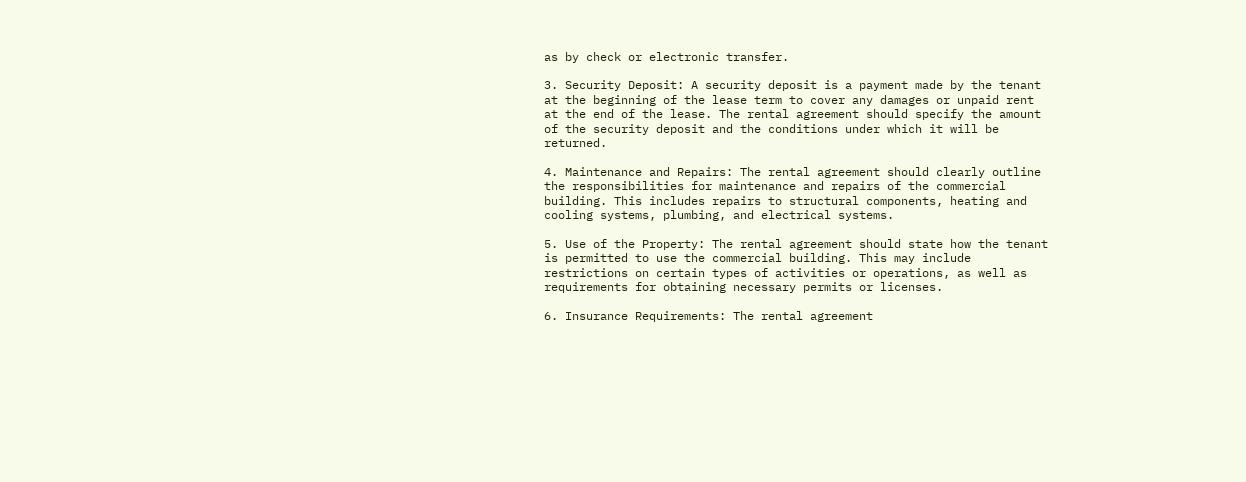as by check or electronic transfer.

3. Security Deposit: A security deposit is a payment made by the tenant at the beginning of the lease term to cover any damages or unpaid rent at the end of the lease. The rental agreement should specify the amount of the security deposit and the conditions under which it will be returned.

4. Maintenance and Repairs: The rental agreement should clearly outline the responsibilities for maintenance and repairs of the commercial building. This includes repairs to structural components, heating and cooling systems, plumbing, and electrical systems.

5. Use of the Property: The rental agreement should state how the tenant is permitted to use the commercial building. This may include restrictions on certain types of activities or operations, as well as requirements for obtaining necessary permits or licenses.

6. Insurance Requirements: The rental agreement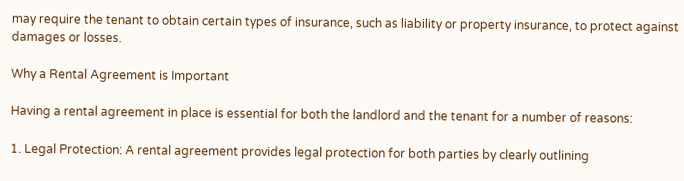may require the tenant to obtain certain types of insurance, such as liability or property insurance, to protect against damages or losses.

Why a Rental Agreement is Important

Having a rental agreement in place is essential for both the landlord and the tenant for a number of reasons:

1. Legal Protection: A rental agreement provides legal protection for both parties by clearly outlining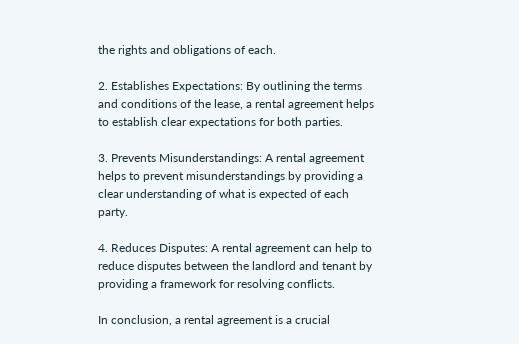the rights and obligations of each.

2. Establishes Expectations: By outlining the terms and conditions of the lease, a rental agreement helps to establish clear expectations for both parties.

3. Prevents Misunderstandings: A rental agreement helps to prevent misunderstandings by providing a clear understanding of what is expected of each party.

4. Reduces Disputes: A rental agreement can help to reduce disputes between the landlord and tenant by providing a framework for resolving conflicts.

In conclusion, a rental agreement is a crucial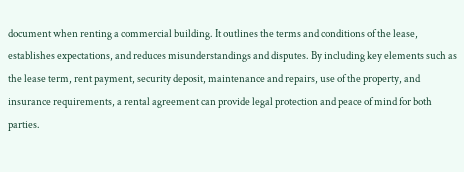document when renting a commercial building. It outlines the terms and conditions of the lease, establishes expectations, and reduces misunderstandings and disputes. By including key elements such as the lease term, rent payment, security deposit, maintenance and repairs, use of the property, and insurance requirements, a rental agreement can provide legal protection and peace of mind for both parties.